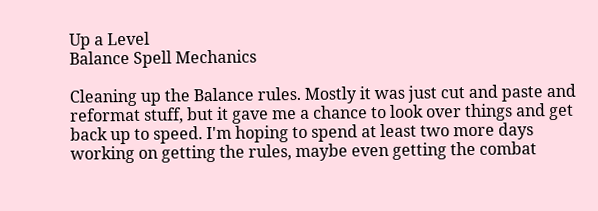Up a Level
Balance Spell Mechanics

Cleaning up the Balance rules. Mostly it was just cut and paste and reformat stuff, but it gave me a chance to look over things and get back up to speed. I'm hoping to spend at least two more days working on getting the rules, maybe even getting the combat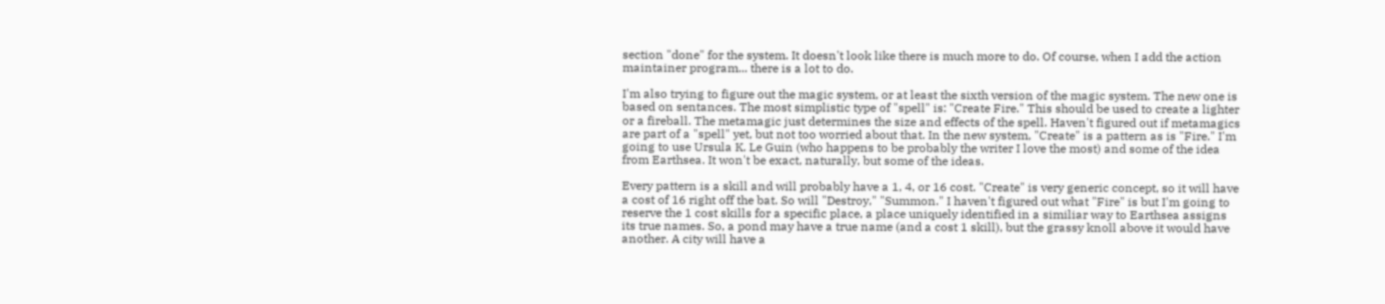section "done" for the system. It doesn't look like there is much more to do. Of course, when I add the action maintainer program... there is a lot to do.

I'm also trying to figure out the magic system, or at least the sixth version of the magic system. The new one is based on sentances. The most simplistic type of "spell" is: "Create Fire." This should be used to create a lighter or a fireball. The metamagic just determines the size and effects of the spell. Haven't figured out if metamagics are part of a "spell" yet, but not too worried about that. In the new system, "Create" is a pattern as is "Fire." I'm going to use Ursula K. Le Guin (who happens to be probably the writer I love the most) and some of the idea from Earthsea. It won't be exact, naturally, but some of the ideas.

Every pattern is a skill and will probably have a 1, 4, or 16 cost. "Create" is very generic concept, so it will have a cost of 16 right off the bat. So will "Destroy," "Summon." I haven't figured out what "Fire" is but I'm going to reserve the 1 cost skills for a specific place, a place uniquely identified in a similiar way to Earthsea assigns its true names. So, a pond may have a true name (and a cost 1 skill), but the grassy knoll above it would have another. A city will have a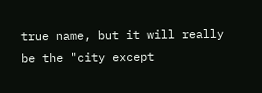true name, but it will really be the "city except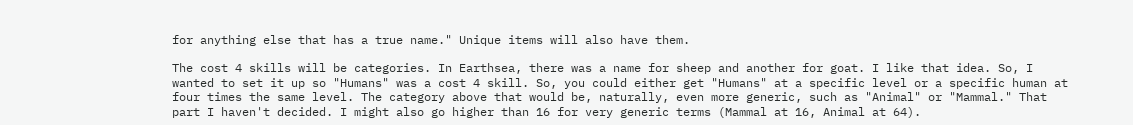for anything else that has a true name." Unique items will also have them.

The cost 4 skills will be categories. In Earthsea, there was a name for sheep and another for goat. I like that idea. So, I wanted to set it up so "Humans" was a cost 4 skill. So, you could either get "Humans" at a specific level or a specific human at four times the same level. The category above that would be, naturally, even more generic, such as "Animal" or "Mammal." That part I haven't decided. I might also go higher than 16 for very generic terms (Mammal at 16, Animal at 64).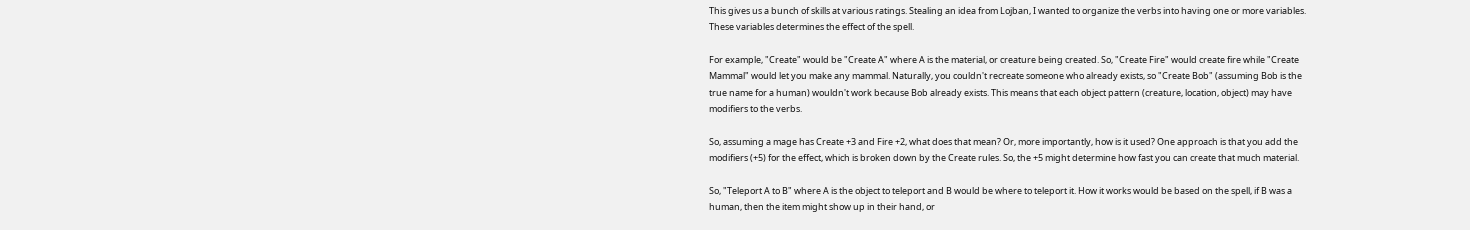This gives us a bunch of skills at various ratings. Stealing an idea from Lojban, I wanted to organize the verbs into having one or more variables. These variables determines the effect of the spell.

For example, "Create" would be "Create A" where A is the material, or creature being created. So, "Create Fire" would create fire while "Create Mammal" would let you make any mammal. Naturally, you couldn't recreate someone who already exists, so "Create Bob" (assuming Bob is the true name for a human) wouldn't work because Bob already exists. This means that each object pattern (creature, location, object) may have modifiers to the verbs.

So, assuming a mage has Create +3 and Fire +2, what does that mean? Or, more importantly, how is it used? One approach is that you add the modifiers (+5) for the effect, which is broken down by the Create rules. So, the +5 might determine how fast you can create that much material.

So, "Teleport A to B" where A is the object to teleport and B would be where to teleport it. How it works would be based on the spell, if B was a human, then the item might show up in their hand, or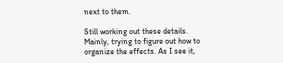next to them.

Still working out these details. Mainly, trying to figure out how to organize the effects. As I see it,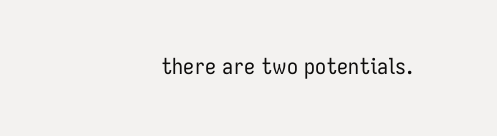there are two potentials.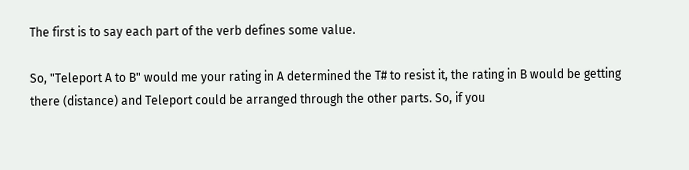The first is to say each part of the verb defines some value.

So, "Teleport A to B" would me your rating in A determined the T# to resist it, the rating in B would be getting there (distance) and Teleport could be arranged through the other parts. So, if you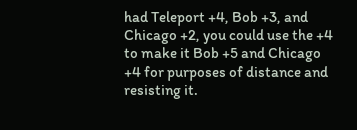had Teleport +4, Bob +3, and Chicago +2, you could use the +4 to make it Bob +5 and Chicago +4 for purposes of distance and resisting it.